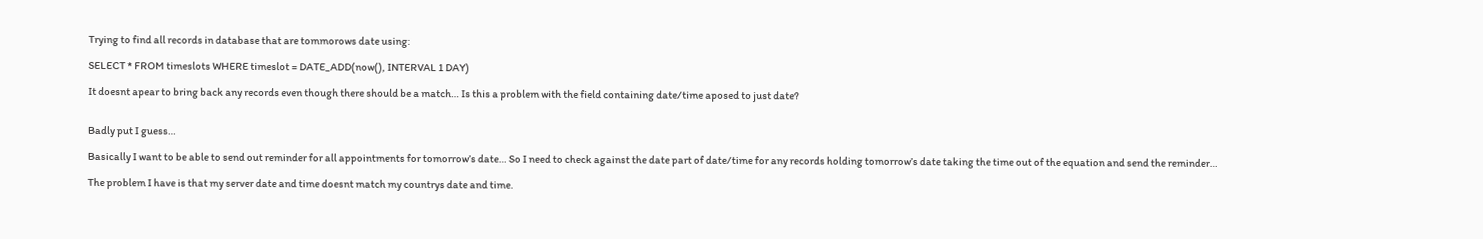Trying to find all records in database that are tommorows date using:

SELECT * FROM timeslots WHERE timeslot = DATE_ADD(now(), INTERVAL 1 DAY)

It doesnt apear to bring back any records even though there should be a match… Is this a problem with the field containing date/time aposed to just date?


Badly put I guess…

Basically I want to be able to send out reminder for all appointments for tomorrow’s date… So I need to check against the date part of date/time for any records holding tomorrow’s date taking the time out of the equation and send the reminder…

The problem I have is that my server date and time doesnt match my countrys date and time.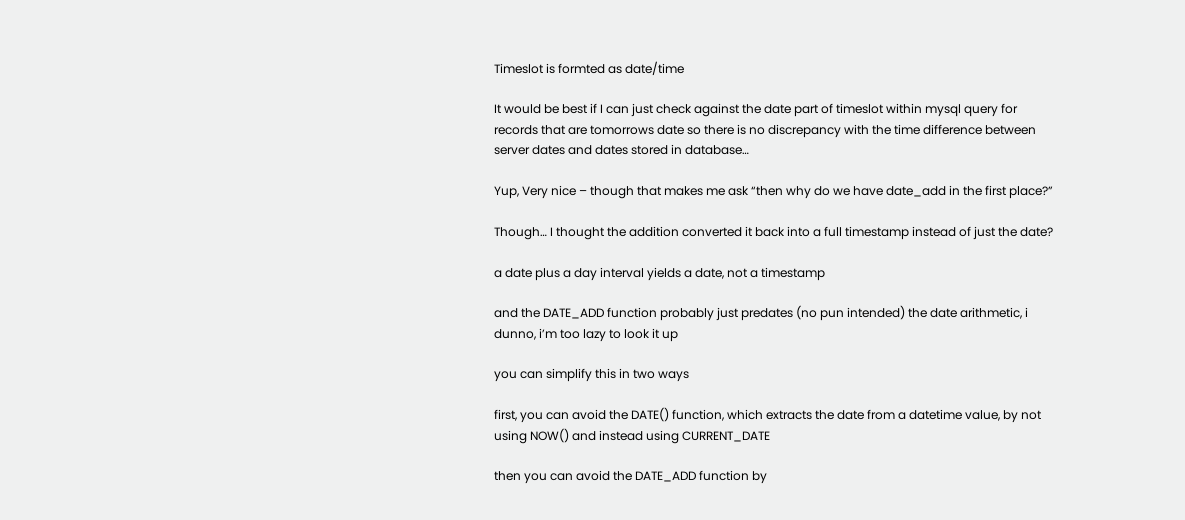Timeslot is formted as date/time

It would be best if I can just check against the date part of timeslot within mysql query for records that are tomorrows date so there is no discrepancy with the time difference between server dates and dates stored in database…

Yup, Very nice – though that makes me ask “then why do we have date_add in the first place?”

Though… I thought the addition converted it back into a full timestamp instead of just the date?

a date plus a day interval yields a date, not a timestamp

and the DATE_ADD function probably just predates (no pun intended) the date arithmetic, i dunno, i’m too lazy to look it up

you can simplify this in two ways

first, you can avoid the DATE() function, which extracts the date from a datetime value, by not using NOW() and instead using CURRENT_DATE

then you can avoid the DATE_ADD function by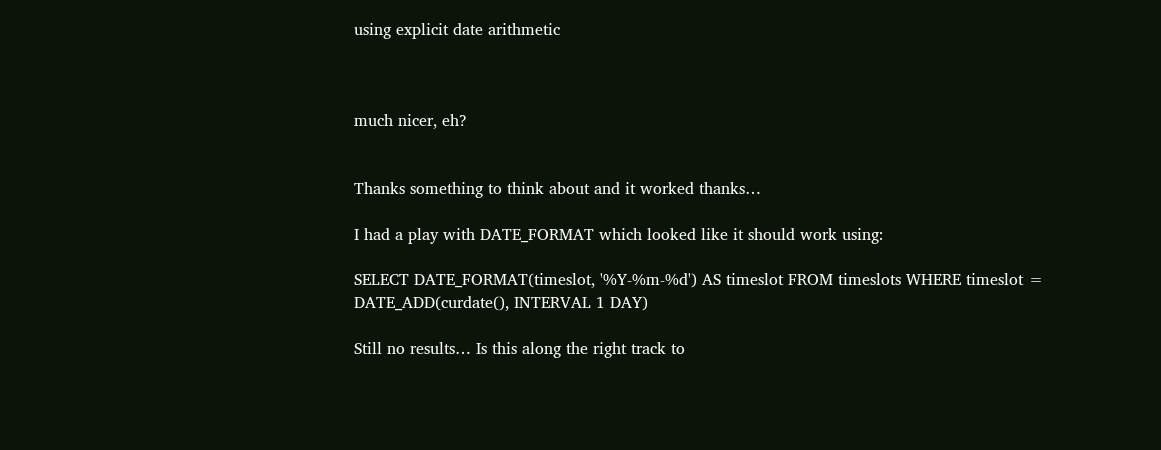using explicit date arithmetic



much nicer, eh?


Thanks something to think about and it worked thanks…

I had a play with DATE_FORMAT which looked like it should work using:

SELECT DATE_FORMAT(timeslot, '%Y-%m-%d') AS timeslot FROM timeslots WHERE timeslot = DATE_ADD(curdate(), INTERVAL 1 DAY)

Still no results… Is this along the right track to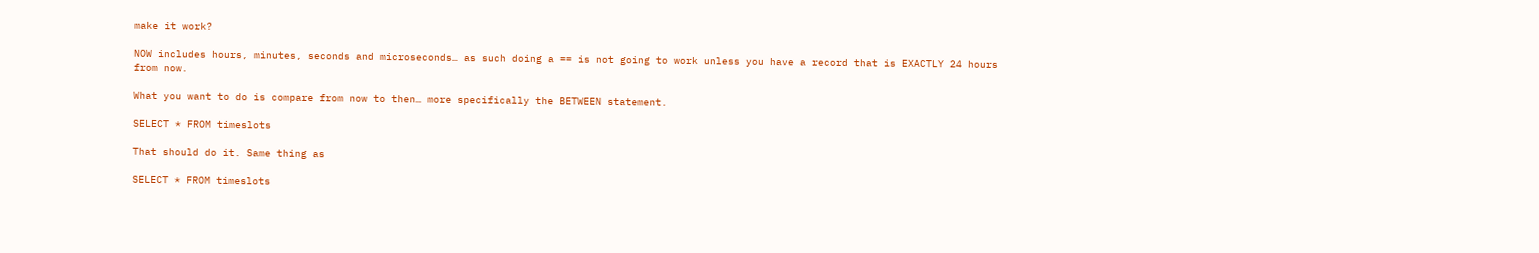make it work?

NOW includes hours, minutes, seconds and microseconds… as such doing a == is not going to work unless you have a record that is EXACTLY 24 hours from now.

What you want to do is compare from now to then… more specifically the BETWEEN statement.

SELECT * FROM timeslots

That should do it. Same thing as

SELECT * FROM timeslots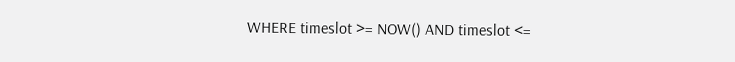WHERE timeslot >= NOW() AND timeslot <=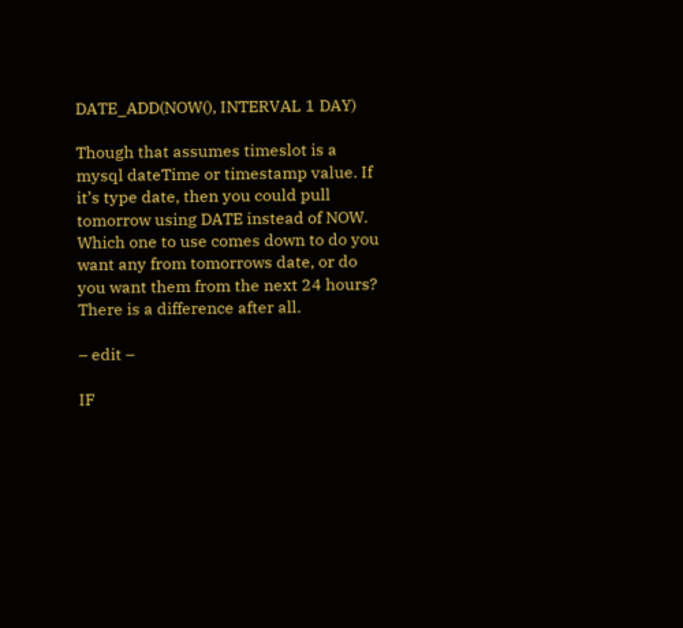DATE_ADD(NOW(), INTERVAL 1 DAY)

Though that assumes timeslot is a mysql dateTime or timestamp value. If it’s type date, then you could pull tomorrow using DATE instead of NOW. Which one to use comes down to do you want any from tomorrows date, or do you want them from the next 24 hours? There is a difference after all.

– edit –

IF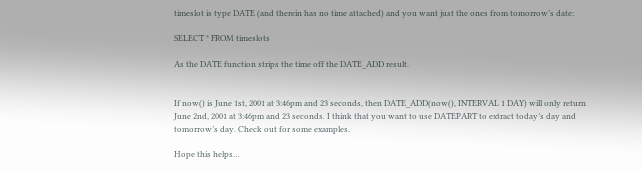timeslot is type DATE (and therein has no time attached) and you want just the ones from tomorrow’s date:

SELECT * FROM timeslots

As the DATE function strips the time off the DATE_ADD result.


If now() is June 1st, 2001 at 3:46pm and 23 seconds, then DATE_ADD(now(), INTERVAL 1 DAY) will only return June 2nd, 2001 at 3:46pm and 23 seconds. I think that you want to use DATEPART to extract today’s day and tomorrow’s day. Check out for some examples.

Hope this helps…